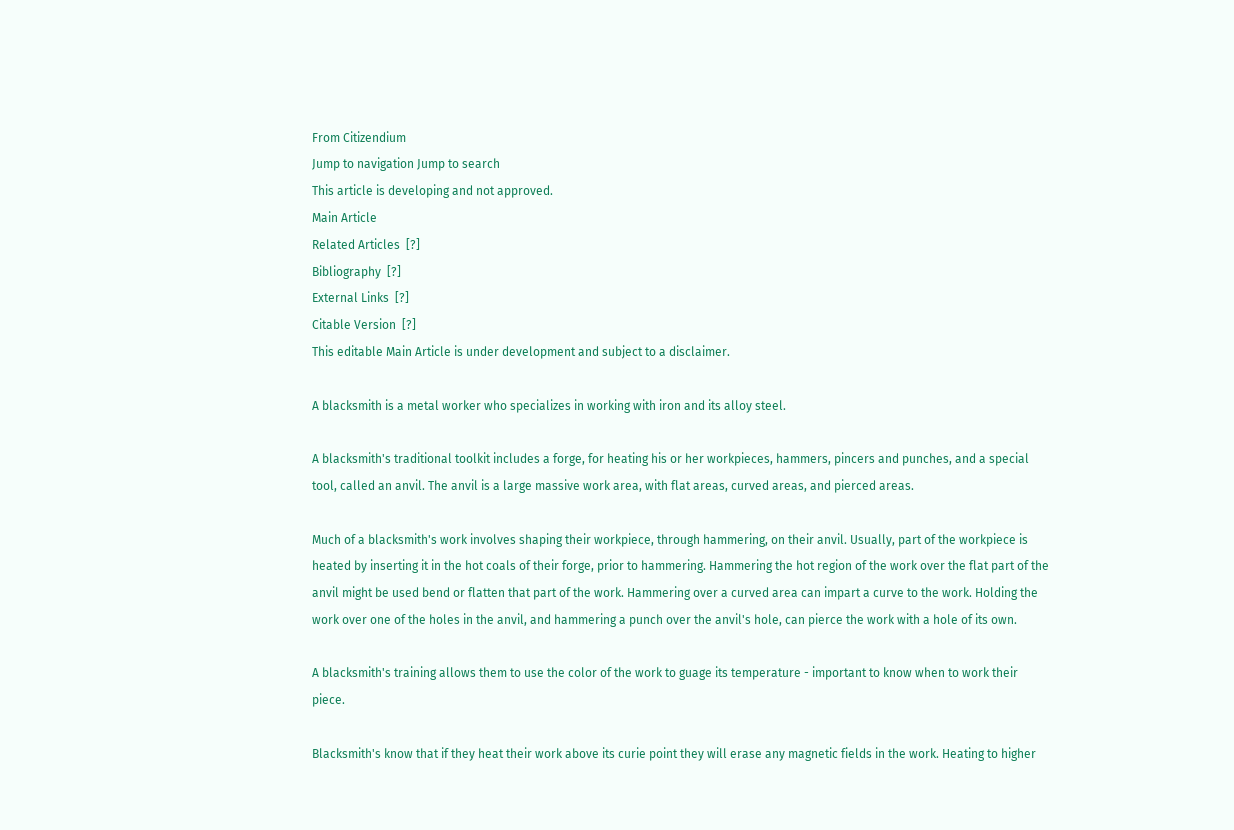From Citizendium
Jump to navigation Jump to search
This article is developing and not approved.
Main Article
Related Articles  [?]
Bibliography  [?]
External Links  [?]
Citable Version  [?]
This editable Main Article is under development and subject to a disclaimer.

A blacksmith is a metal worker who specializes in working with iron and its alloy steel.

A blacksmith's traditional toolkit includes a forge, for heating his or her workpieces, hammers, pincers and punches, and a special tool, called an anvil. The anvil is a large massive work area, with flat areas, curved areas, and pierced areas.

Much of a blacksmith's work involves shaping their workpiece, through hammering, on their anvil. Usually, part of the workpiece is heated by inserting it in the hot coals of their forge, prior to hammering. Hammering the hot region of the work over the flat part of the anvil might be used bend or flatten that part of the work. Hammering over a curved area can impart a curve to the work. Holding the work over one of the holes in the anvil, and hammering a punch over the anvil's hole, can pierce the work with a hole of its own.

A blacksmith's training allows them to use the color of the work to guage its temperature - important to know when to work their piece.

Blacksmith's know that if they heat their work above its curie point they will erase any magnetic fields in the work. Heating to higher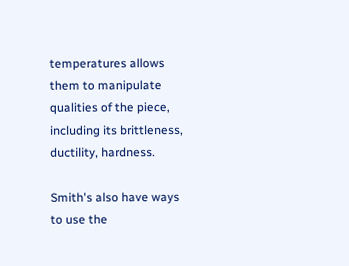temperatures allows them to manipulate qualities of the piece, including its brittleness, ductility, hardness.

Smith's also have ways to use the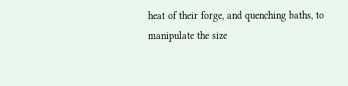heat of their forge, and quenching baths, to manipulate the size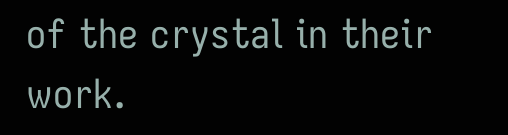of the crystal in their work.